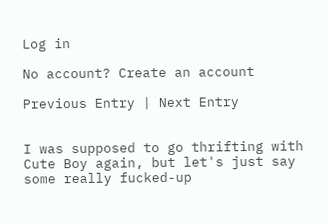Log in

No account? Create an account

Previous Entry | Next Entry


I was supposed to go thrifting with Cute Boy again, but let's just say some really fucked-up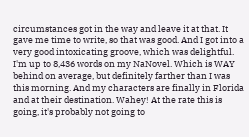circumstances got in the way and leave it at that. It gave me time to write, so that was good. And I got into a very good intoxicating groove, which was delightful. I'm up to 8,436 words on my NaNovel. Which is WAY behind on average, but definitely farther than I was this morning. And my characters are finally in Florida and at their destination. Wahey! At the rate this is going, it's probably not going to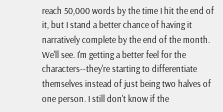reach 50,000 words by the time I hit the end of it, but I stand a better chance of having it narratively complete by the end of the month. We'll see. I'm getting a better feel for the characters--they're starting to differentiate themselves instead of just being two halves of one person. I still don't know if the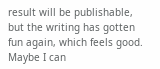result will be publishable, but the writing has gotten fun again, which feels good. Maybe I can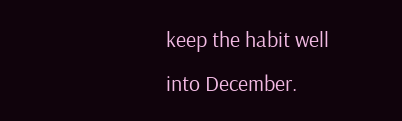keep the habit well into December.